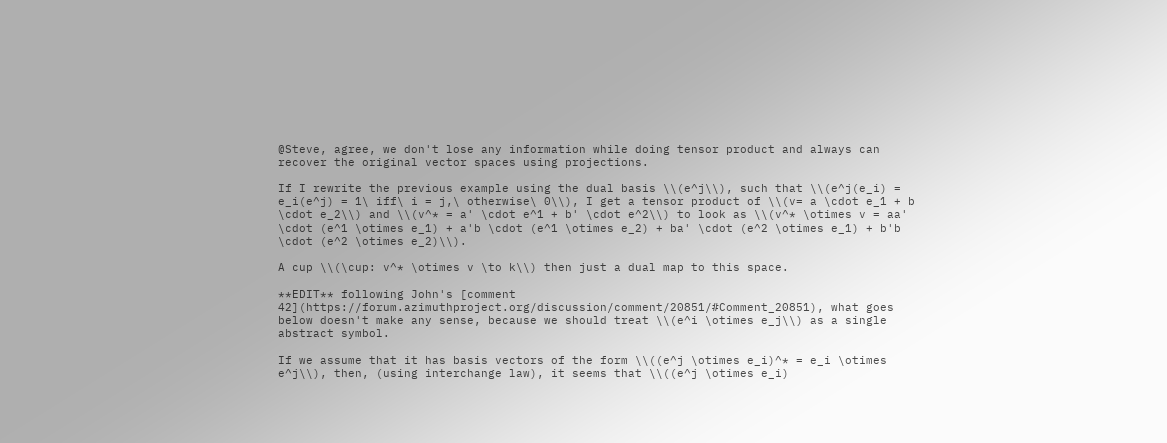@Steve, agree, we don't lose any information while doing tensor product and always can recover the original vector spaces using projections.

If I rewrite the previous example using the dual basis \\(e^j\\), such that \\(e^j(e_i) = e_i(e^j) = 1\ iff\ i = j,\ otherwise\ 0\\), I get a tensor product of \\(v= a \cdot e_1 + b \cdot e_2\\) and \\(v^* = a' \cdot e^1 + b' \cdot e^2\\) to look as \\(v^* \otimes v = aa' \cdot (e^1 \otimes e_1) + a'b \cdot (e^1 \otimes e_2) + ba' \cdot (e^2 \otimes e_1) + b'b \cdot (e^2 \otimes e_2)\\).

A cup \\(\cup: v^* \otimes v \to k\\) then just a dual map to this space.

**EDIT** following John's [comment 42](https://forum.azimuthproject.org/discussion/comment/20851/#Comment_20851), what goes below doesn't make any sense, because we should treat \\(e^i \otimes e_j\\) as a single abstract symbol.

If we assume that it has basis vectors of the form \\((e^j \otimes e_i)^* = e_i \otimes e^j\\), then, (using interchange law), it seems that \\((e^j \otimes e_i)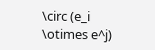\circ (e_i \otimes e^j)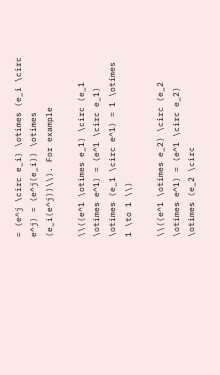= (e^j \circ e_i) \otimes (e_i \circ e^j) = (e^j(e_i)) \otimes (e_i(e^j))\\). For example

\\((e^1 \otimes e_1) \circ (e_1 \otimes e^1) = (e^1 \circ e_1) \otimes (e_1 \circ e^1) = 1 \otimes 1 \to 1 \\)

\\((e^1 \otimes e_2) \circ (e_2 \otimes e^1) = (e^1 \circ e_2) \otimes (e_2 \circ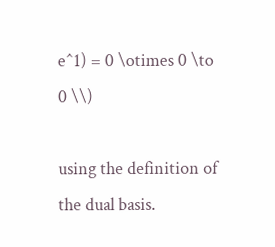e^1) = 0 \otimes 0 \to 0 \\)

using the definition of the dual basis.